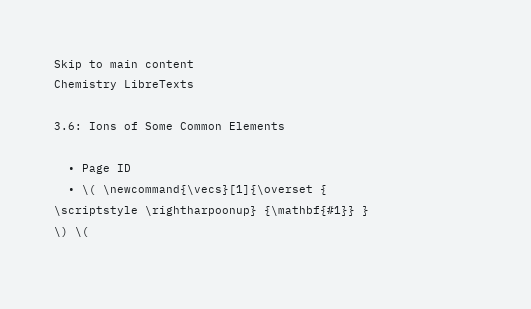Skip to main content
Chemistry LibreTexts

3.6: Ions of Some Common Elements

  • Page ID
  • \( \newcommand{\vecs}[1]{\overset { \scriptstyle \rightharpoonup} {\mathbf{#1}} } \) \(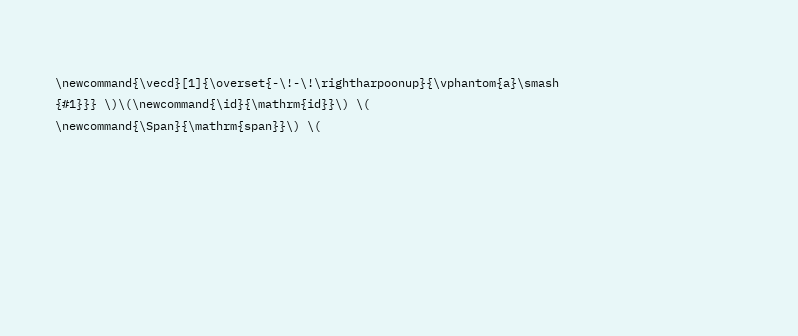\newcommand{\vecd}[1]{\overset{-\!-\!\rightharpoonup}{\vphantom{a}\smash {#1}}} \)\(\newcommand{\id}{\mathrm{id}}\) \( \newcommand{\Span}{\mathrm{span}}\) \(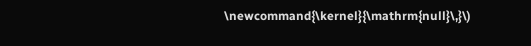\newcommand{\kernel}{\mathrm{null}\,}\)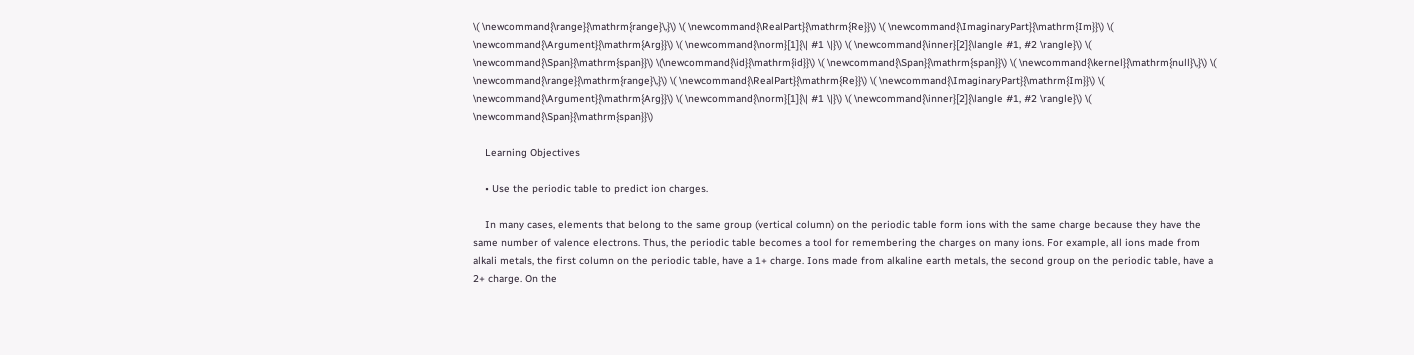\( \newcommand{\range}{\mathrm{range}\,}\) \( \newcommand{\RealPart}{\mathrm{Re}}\) \( \newcommand{\ImaginaryPart}{\mathrm{Im}}\) \( \newcommand{\Argument}{\mathrm{Arg}}\) \( \newcommand{\norm}[1]{\| #1 \|}\) \( \newcommand{\inner}[2]{\langle #1, #2 \rangle}\) \( \newcommand{\Span}{\mathrm{span}}\) \(\newcommand{\id}{\mathrm{id}}\) \( \newcommand{\Span}{\mathrm{span}}\) \( \newcommand{\kernel}{\mathrm{null}\,}\) \( \newcommand{\range}{\mathrm{range}\,}\) \( \newcommand{\RealPart}{\mathrm{Re}}\) \( \newcommand{\ImaginaryPart}{\mathrm{Im}}\) \( \newcommand{\Argument}{\mathrm{Arg}}\) \( \newcommand{\norm}[1]{\| #1 \|}\) \( \newcommand{\inner}[2]{\langle #1, #2 \rangle}\) \( \newcommand{\Span}{\mathrm{span}}\)

    Learning Objectives

    • Use the periodic table to predict ion charges.

    In many cases, elements that belong to the same group (vertical column) on the periodic table form ions with the same charge because they have the same number of valence electrons. Thus, the periodic table becomes a tool for remembering the charges on many ions. For example, all ions made from alkali metals, the first column on the periodic table, have a 1+ charge. Ions made from alkaline earth metals, the second group on the periodic table, have a 2+ charge. On the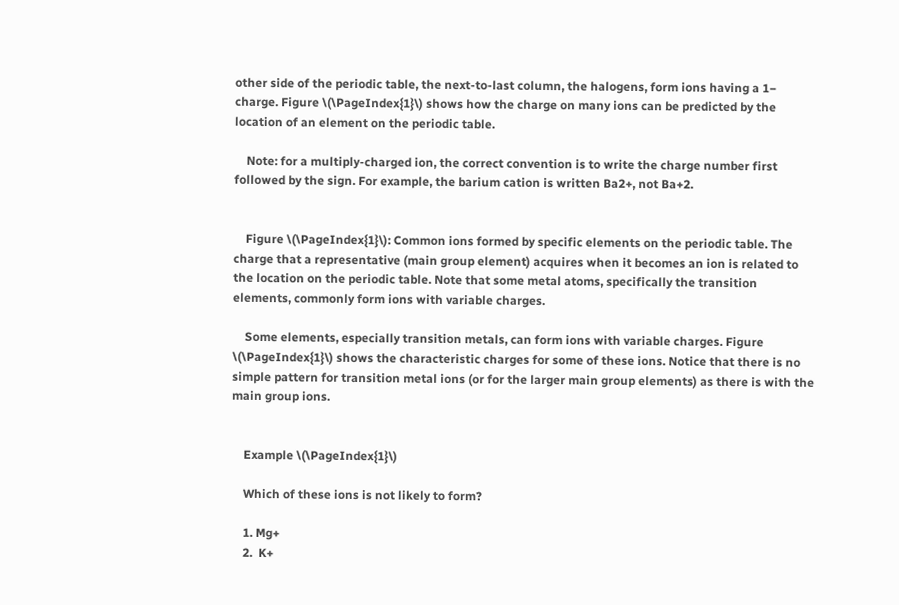other side of the periodic table, the next-to-last column, the halogens, form ions having a 1− charge. Figure \(\PageIndex{1}\) shows how the charge on many ions can be predicted by the location of an element on the periodic table.

    Note: for a multiply-charged ion, the correct convention is to write the charge number first followed by the sign. For example, the barium cation is written Ba2+, not Ba+2.


    Figure \(\PageIndex{1}\): Common ions formed by specific elements on the periodic table. The charge that a representative (main group element) acquires when it becomes an ion is related to the location on the periodic table. Note that some metal atoms, specifically the transition elements, commonly form ions with variable charges.

    Some elements, especially transition metals, can form ions with variable charges. Figure \(\PageIndex{1}\) shows the characteristic charges for some of these ions. Notice that there is no simple pattern for transition metal ions (or for the larger main group elements) as there is with the main group ions.


    Example \(\PageIndex{1}\)

    Which of these ions is not likely to form?

    1. Mg+
    2.  K+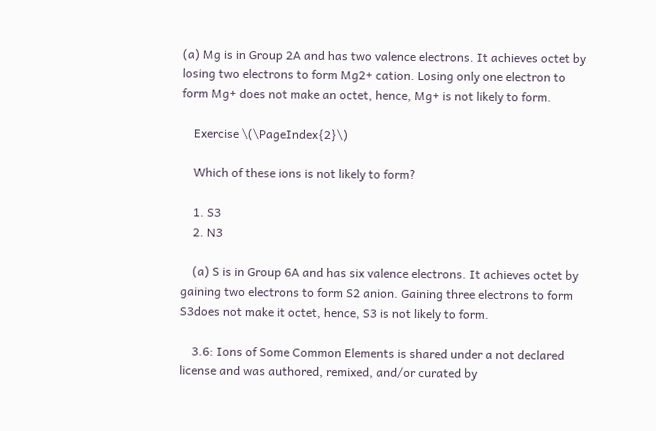(a) Mg is in Group 2A and has two valence electrons. It achieves octet by losing two electrons to form Mg2+ cation. Losing only one electron to form Mg+ does not make an octet, hence, Mg+ is not likely to form.

    Exercise \(\PageIndex{2}\)

    Which of these ions is not likely to form?

    1. S3
    2. N3

    (a) S is in Group 6A and has six valence electrons. It achieves octet by gaining two electrons to form S2 anion. Gaining three electrons to form S3does not make it octet, hence, S3 is not likely to form.

    3.6: Ions of Some Common Elements is shared under a not declared license and was authored, remixed, and/or curated by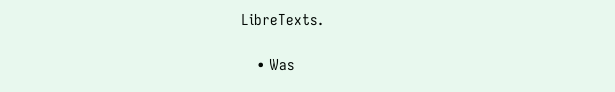LibreTexts.

    • Was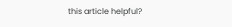this article helpful?